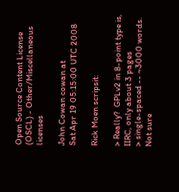Open Source Content License (OSCL) - Other/Miscellaneous licenses

John Cowan cowan at
Sat Apr 19 05:15:00 UTC 2008

Rick Moen scripsit:

> Really?  GPLv2 in 8-point type is, IIRC, only about 3 pages
> single-spaced -- ~3000 words.  Not sure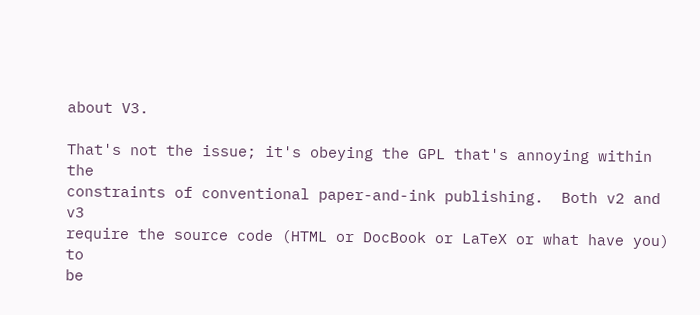about V3.

That's not the issue; it's obeying the GPL that's annoying within the
constraints of conventional paper-and-ink publishing.  Both v2 and v3
require the source code (HTML or DocBook or LaTeX or what have you) to
be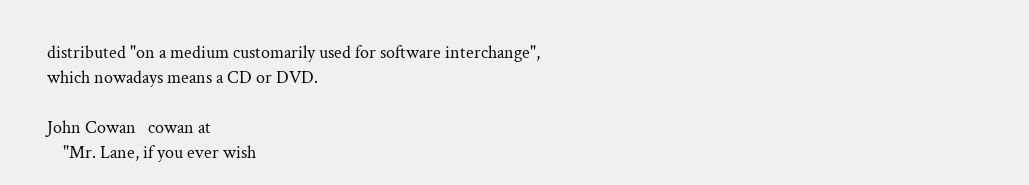distributed "on a medium customarily used for software interchange",
which nowadays means a CD or DVD.

John Cowan   cowan at
    "Mr. Lane, if you ever wish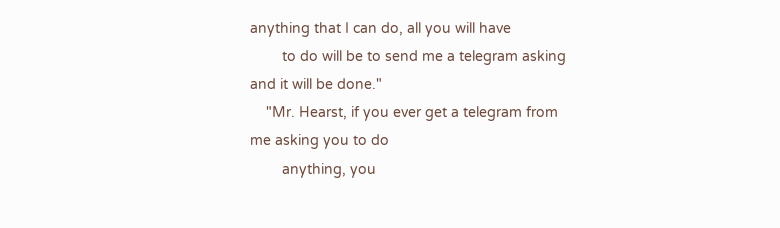anything that I can do, all you will have
        to do will be to send me a telegram asking and it will be done."
    "Mr. Hearst, if you ever get a telegram from me asking you to do
        anything, you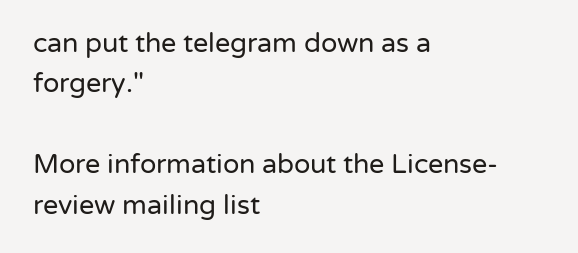can put the telegram down as a forgery."

More information about the License-review mailing list